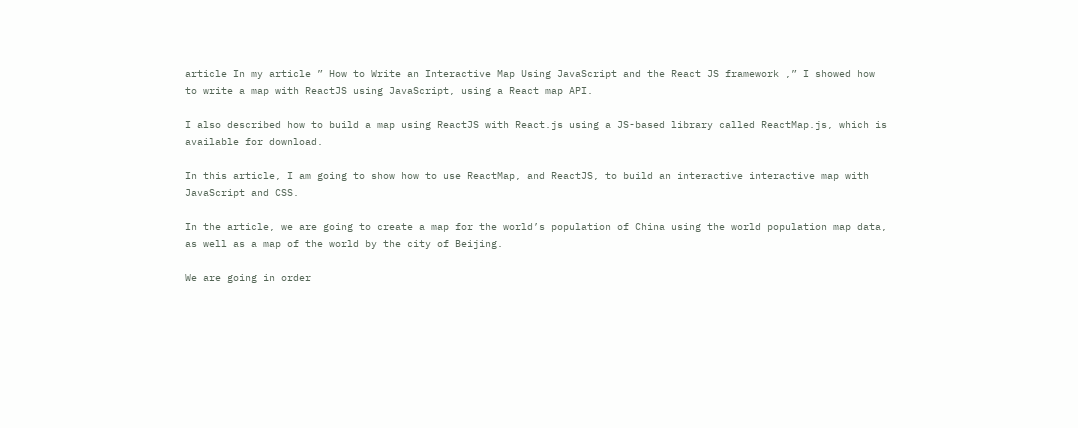article In my article ” How to Write an Interactive Map Using JavaScript and the React JS framework ,” I showed how to write a map with ReactJS using JavaScript, using a React map API.

I also described how to build a map using ReactJS with React.js using a JS-based library called ReactMap.js, which is available for download.

In this article, I am going to show how to use ReactMap, and ReactJS, to build an interactive interactive map with JavaScript and CSS.

In the article, we are going to create a map for the world’s population of China using the world population map data, as well as a map of the world by the city of Beijing.

We are going in order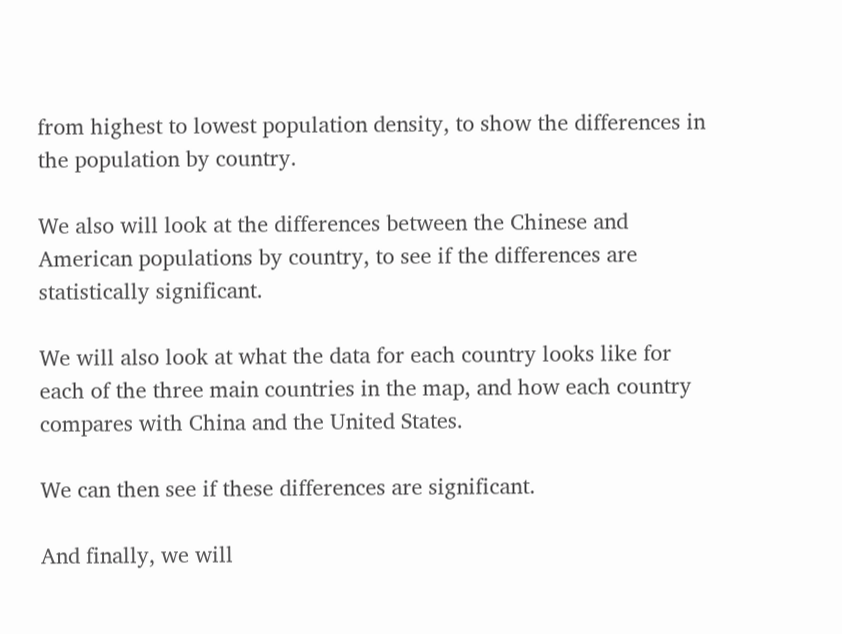from highest to lowest population density, to show the differences in the population by country.

We also will look at the differences between the Chinese and American populations by country, to see if the differences are statistically significant.

We will also look at what the data for each country looks like for each of the three main countries in the map, and how each country compares with China and the United States.

We can then see if these differences are significant.

And finally, we will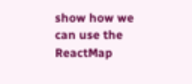show how we can use the ReactMap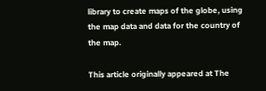library to create maps of the globe, using the map data and data for the country of the map.

This article originally appeared at The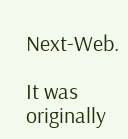Next-Web.

It was originally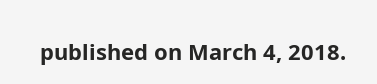published on March 4, 2018.